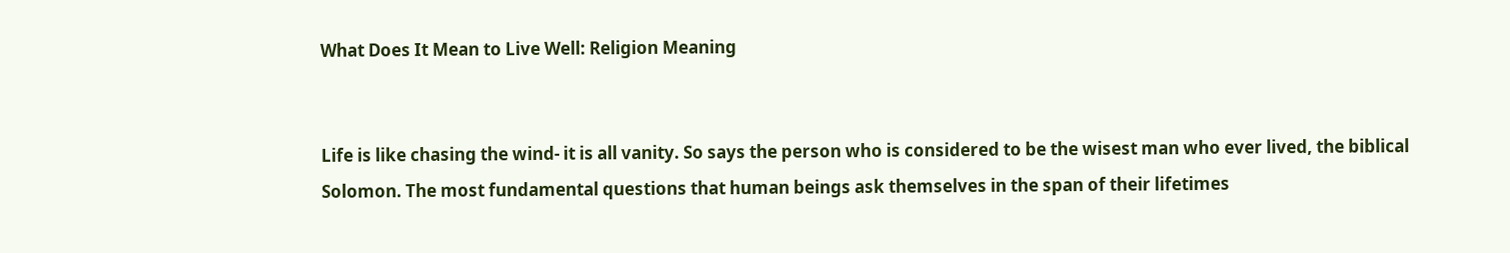What Does It Mean to Live Well: Religion Meaning


Life is like chasing the wind- it is all vanity. So says the person who is considered to be the wisest man who ever lived, the biblical Solomon. The most fundamental questions that human beings ask themselves in the span of their lifetimes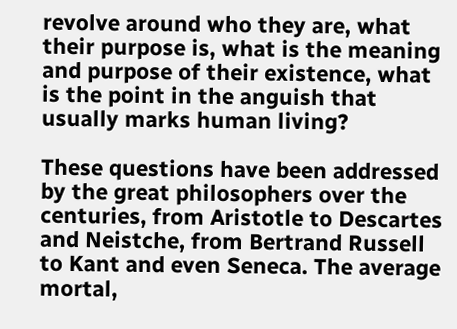revolve around who they are, what their purpose is, what is the meaning and purpose of their existence, what is the point in the anguish that usually marks human living?

These questions have been addressed by the great philosophers over the centuries, from Aristotle to Descartes and Neistche, from Bertrand Russell to Kant and even Seneca. The average mortal,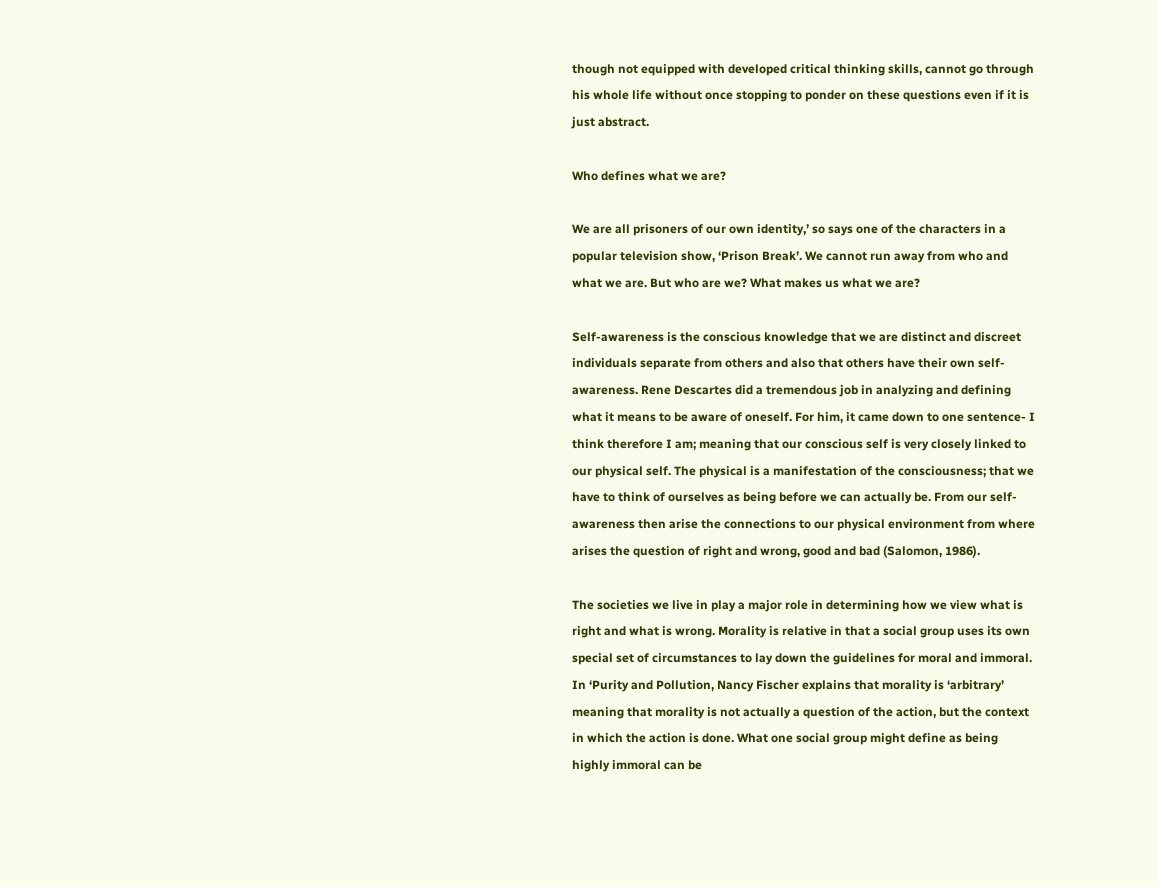though not equipped with developed critical thinking skills, cannot go through his whole life without once stopping to ponder on these questions even if it is just abstract.

Who defines what we are?

We are all prisoners of our own identity,’ so says one of the characters in a popular television show, ‘Prison Break’. We cannot run away from who and what we are. But who are we? What makes us what we are?

Self-awareness is the conscious knowledge that we are distinct and discreet individuals separate from others and also that others have their own self-awareness. Rene Descartes did a tremendous job in analyzing and defining what it means to be aware of oneself. For him, it came down to one sentence- I think therefore I am; meaning that our conscious self is very closely linked to our physical self. The physical is a manifestation of the consciousness; that we have to think of ourselves as being before we can actually be. From our self-awareness then arise the connections to our physical environment from where arises the question of right and wrong, good and bad (Salomon, 1986).

The societies we live in play a major role in determining how we view what is right and what is wrong. Morality is relative in that a social group uses its own special set of circumstances to lay down the guidelines for moral and immoral. In ‘Purity and Pollution, Nancy Fischer explains that morality is ‘arbitrary’ meaning that morality is not actually a question of the action, but the context in which the action is done. What one social group might define as being highly immoral can be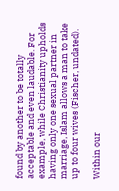found by another to be totally acceptable and even laudable. For example, while Christianity upholds having only one sexual partner in marriage, Islam allows a man to take up to four wives (Fischer, undated).

Within our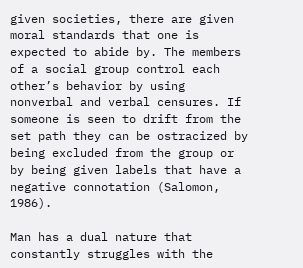given societies, there are given moral standards that one is expected to abide by. The members of a social group control each other’s behavior by using nonverbal and verbal censures. If someone is seen to drift from the set path they can be ostracized by being excluded from the group or by being given labels that have a negative connotation (Salomon, 1986).

Man has a dual nature that constantly struggles with the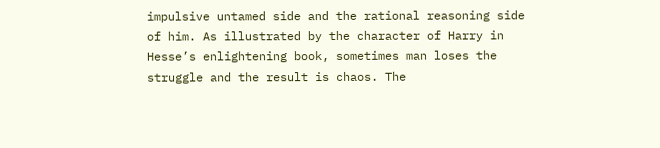impulsive untamed side and the rational reasoning side of him. As illustrated by the character of Harry in Hesse’s enlightening book, sometimes man loses the struggle and the result is chaos. The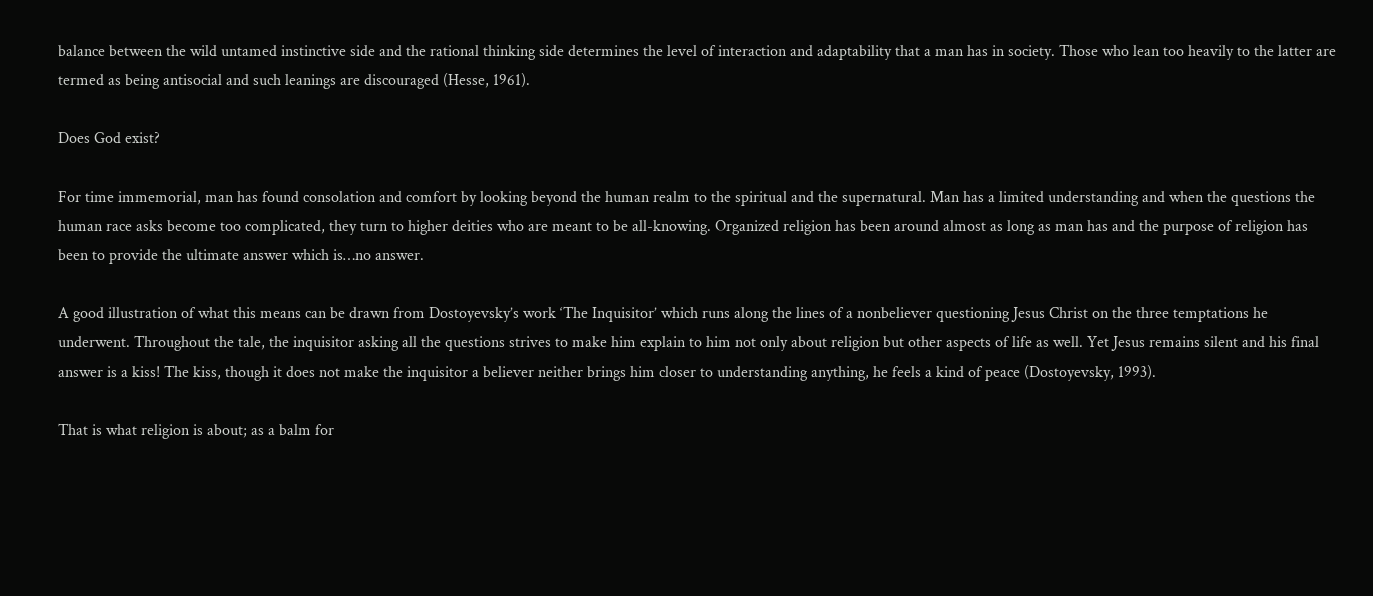balance between the wild untamed instinctive side and the rational thinking side determines the level of interaction and adaptability that a man has in society. Those who lean too heavily to the latter are termed as being antisocial and such leanings are discouraged (Hesse, 1961).

Does God exist?

For time immemorial, man has found consolation and comfort by looking beyond the human realm to the spiritual and the supernatural. Man has a limited understanding and when the questions the human race asks become too complicated, they turn to higher deities who are meant to be all-knowing. Organized religion has been around almost as long as man has and the purpose of religion has been to provide the ultimate answer which is…no answer.

A good illustration of what this means can be drawn from Dostoyevsky’s work ‘The Inquisitor’ which runs along the lines of a nonbeliever questioning Jesus Christ on the three temptations he underwent. Throughout the tale, the inquisitor asking all the questions strives to make him explain to him not only about religion but other aspects of life as well. Yet Jesus remains silent and his final answer is a kiss! The kiss, though it does not make the inquisitor a believer neither brings him closer to understanding anything, he feels a kind of peace (Dostoyevsky, 1993).

That is what religion is about; as a balm for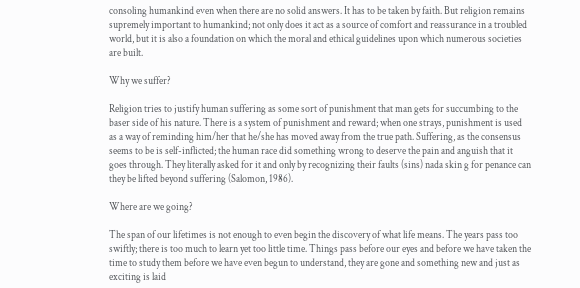consoling humankind even when there are no solid answers. It has to be taken by faith. But religion remains supremely important to humankind; not only does it act as a source of comfort and reassurance in a troubled world, but it is also a foundation on which the moral and ethical guidelines upon which numerous societies are built.

Why we suffer?

Religion tries to justify human suffering as some sort of punishment that man gets for succumbing to the baser side of his nature. There is a system of punishment and reward; when one strays, punishment is used as a way of reminding him/her that he/she has moved away from the true path. Suffering, as the consensus seems to be is self-inflicted; the human race did something wrong to deserve the pain and anguish that it goes through. They literally asked for it and only by recognizing their faults (sins) nada skin g for penance can they be lifted beyond suffering (Salomon, 1986).

Where are we going?

The span of our lifetimes is not enough to even begin the discovery of what life means. The years pass too swiftly; there is too much to learn yet too little time. Things pass before our eyes and before we have taken the time to study them before we have even begun to understand, they are gone and something new and just as exciting is laid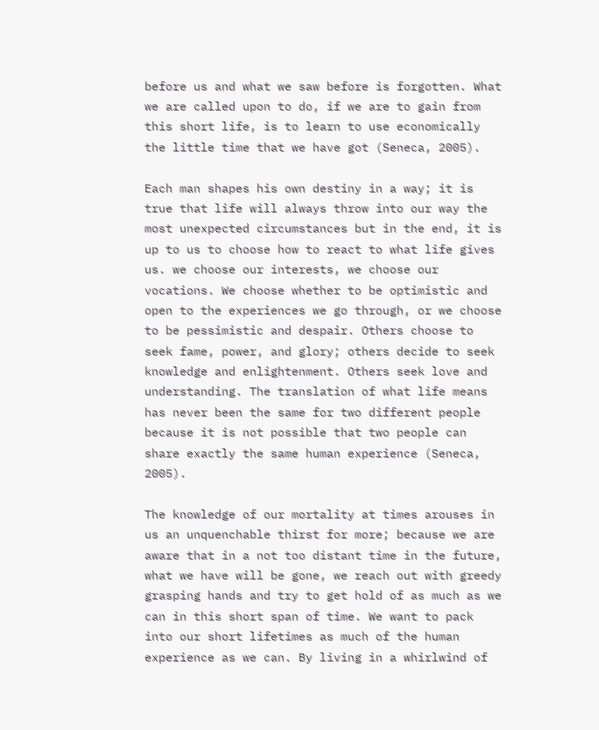before us and what we saw before is forgotten. What we are called upon to do, if we are to gain from this short life, is to learn to use economically the little time that we have got (Seneca, 2005).

Each man shapes his own destiny in a way; it is true that life will always throw into our way the most unexpected circumstances but in the end, it is up to us to choose how to react to what life gives us. we choose our interests, we choose our vocations. We choose whether to be optimistic and open to the experiences we go through, or we choose to be pessimistic and despair. Others choose to seek fame, power, and glory; others decide to seek knowledge and enlightenment. Others seek love and understanding. The translation of what life means has never been the same for two different people because it is not possible that two people can share exactly the same human experience (Seneca, 2005).

The knowledge of our mortality at times arouses in us an unquenchable thirst for more; because we are aware that in a not too distant time in the future, what we have will be gone, we reach out with greedy grasping hands and try to get hold of as much as we can in this short span of time. We want to pack into our short lifetimes as much of the human experience as we can. By living in a whirlwind of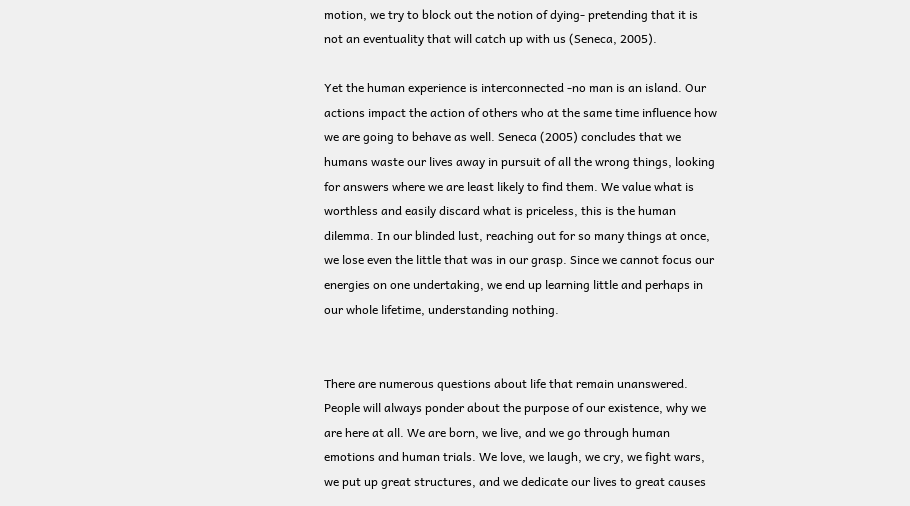motion, we try to block out the notion of dying- pretending that it is not an eventuality that will catch up with us (Seneca, 2005).

Yet the human experience is interconnected -no man is an island. Our actions impact the action of others who at the same time influence how we are going to behave as well. Seneca (2005) concludes that we humans waste our lives away in pursuit of all the wrong things, looking for answers where we are least likely to find them. We value what is worthless and easily discard what is priceless, this is the human dilemma. In our blinded lust, reaching out for so many things at once, we lose even the little that was in our grasp. Since we cannot focus our energies on one undertaking, we end up learning little and perhaps in our whole lifetime, understanding nothing.


There are numerous questions about life that remain unanswered. People will always ponder about the purpose of our existence, why we are here at all. We are born, we live, and we go through human emotions and human trials. We love, we laugh, we cry, we fight wars, we put up great structures, and we dedicate our lives to great causes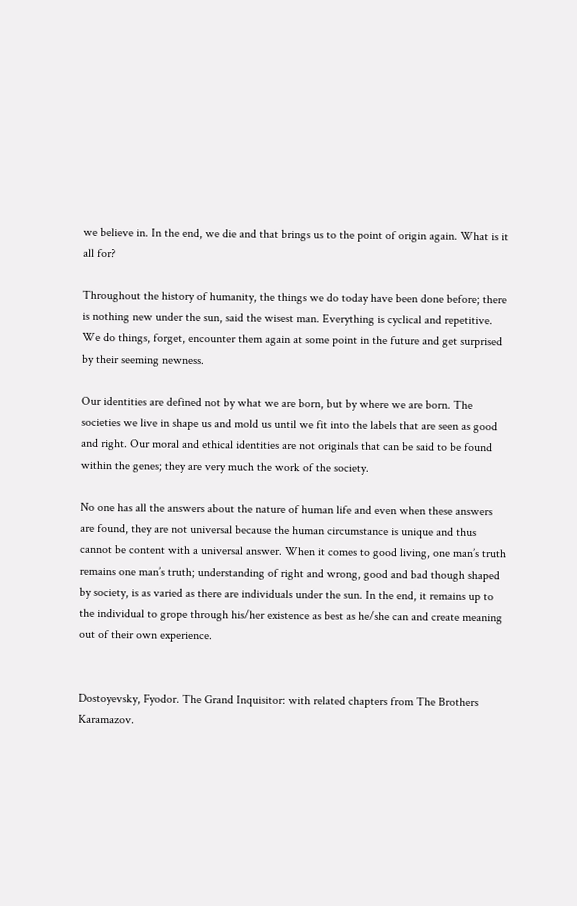we believe in. In the end, we die and that brings us to the point of origin again. What is it all for?

Throughout the history of humanity, the things we do today have been done before; there is nothing new under the sun, said the wisest man. Everything is cyclical and repetitive. We do things, forget, encounter them again at some point in the future and get surprised by their seeming newness.

Our identities are defined not by what we are born, but by where we are born. The societies we live in shape us and mold us until we fit into the labels that are seen as good and right. Our moral and ethical identities are not originals that can be said to be found within the genes; they are very much the work of the society.

No one has all the answers about the nature of human life and even when these answers are found, they are not universal because the human circumstance is unique and thus cannot be content with a universal answer. When it comes to good living, one man’s truth remains one man’s truth; understanding of right and wrong, good and bad though shaped by society, is as varied as there are individuals under the sun. In the end, it remains up to the individual to grope through his/her existence as best as he/she can and create meaning out of their own experience.


Dostoyevsky, Fyodor. The Grand Inquisitor: with related chapters from The Brothers Karamazov.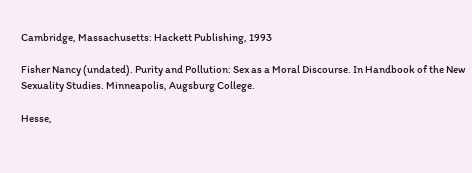Cambridge, Massachusetts: Hackett Publishing, 1993

Fisher Nancy (undated). Purity and Pollution: Sex as a Moral Discourse. In Handbook of the New Sexuality Studies. Minneapolis, Augsburg College.

Hesse,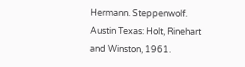Hermann. Steppenwolf. Austin Texas: Holt, Rinehart and Winston, 1961.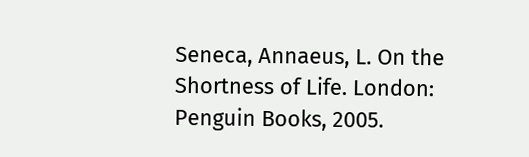Seneca, Annaeus, L. On the Shortness of Life. London: Penguin Books, 2005.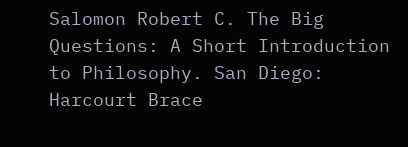Salomon Robert C. The Big Questions: A Short Introduction to Philosophy. San Diego: Harcourt Brace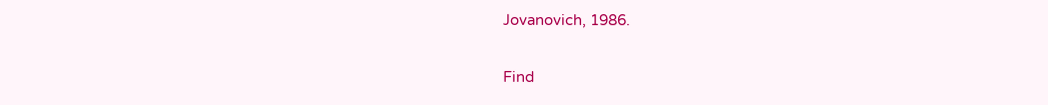Jovanovich, 1986.

Find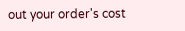out your order's cost